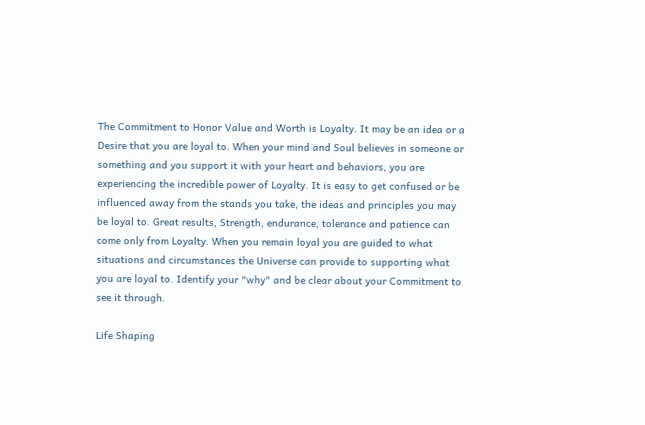The Commitment to Honor Value and Worth is Loyalty. It may be an idea or a Desire that you are loyal to. When your mind and Soul believes in someone or something and you support it with your heart and behaviors, you are experiencing the incredible power of Loyalty. It is easy to get confused or be influenced away from the stands you take, the ideas and principles you may be loyal to. Great results, Strength, endurance, tolerance and patience can come only from Loyalty. When you remain loyal you are guided to what situations and circumstances the Universe can provide to supporting what you are loyal to. Identify your "why" and be clear about your Commitment to see it through.

Life Shaping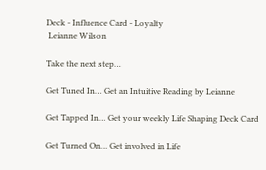Deck - Influence Card - Loyalty
 Leianne Wilson

Take the next step…

Get Tuned In… Get an Intuitive Reading by Leianne

Get Tapped In… Get your weekly Life Shaping Deck Card

Get Turned On… Get involved in Life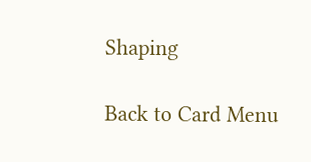Shaping

Back to Card Menu